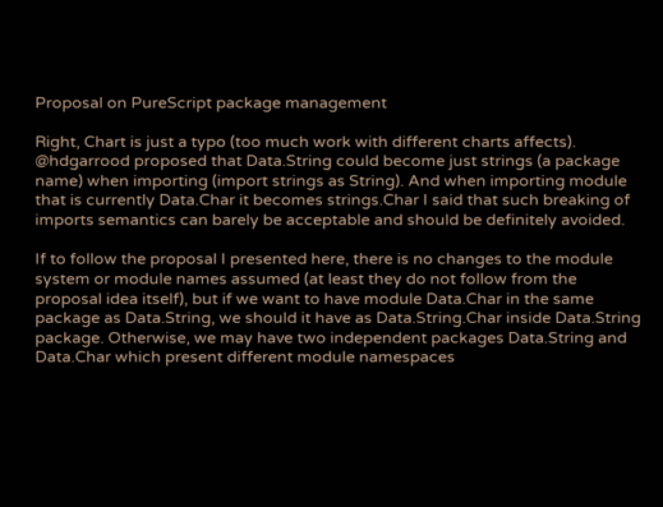Proposal on PureScript package management

Right, Chart is just a typo (too much work with different charts affects). @hdgarrood proposed that Data.String could become just strings (a package name) when importing (import strings as String). And when importing module that is currently Data.Char it becomes strings.Char I said that such breaking of imports semantics can barely be acceptable and should be definitely avoided.

If to follow the proposal I presented here, there is no changes to the module system or module names assumed (at least they do not follow from the proposal idea itself), but if we want to have module Data.Char in the same package as Data.String, we should it have as Data.String.Char inside Data.String package. Otherwise, we may have two independent packages Data.String and Data.Char which present different module namespaces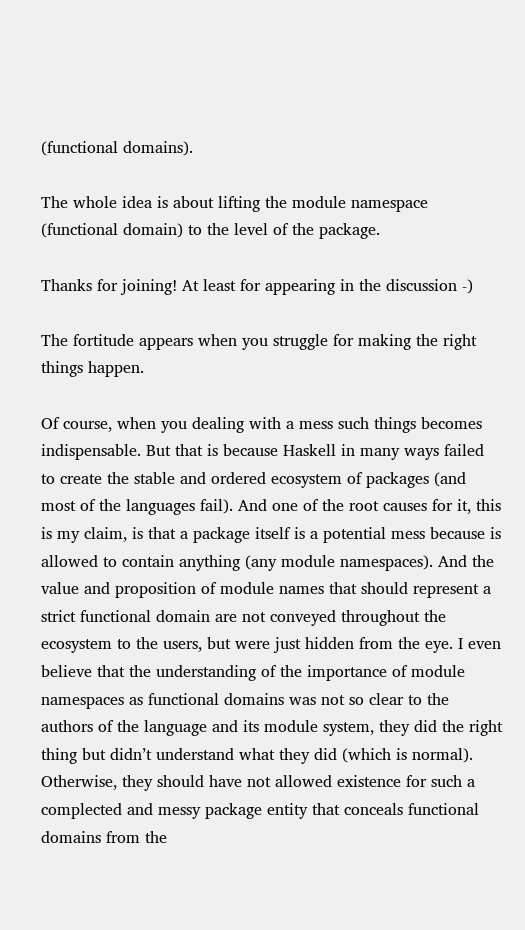(functional domains).

The whole idea is about lifting the module namespace (functional domain) to the level of the package.

Thanks for joining! At least for appearing in the discussion -)

The fortitude appears when you struggle for making the right things happen.

Of course, when you dealing with a mess such things becomes indispensable. But that is because Haskell in many ways failed to create the stable and ordered ecosystem of packages (and most of the languages fail). And one of the root causes for it, this is my claim, is that a package itself is a potential mess because is allowed to contain anything (any module namespaces). And the value and proposition of module names that should represent a strict functional domain are not conveyed throughout the ecosystem to the users, but were just hidden from the eye. I even believe that the understanding of the importance of module namespaces as functional domains was not so clear to the authors of the language and its module system, they did the right thing but didn’t understand what they did (which is normal). Otherwise, they should have not allowed existence for such a complected and messy package entity that conceals functional domains from the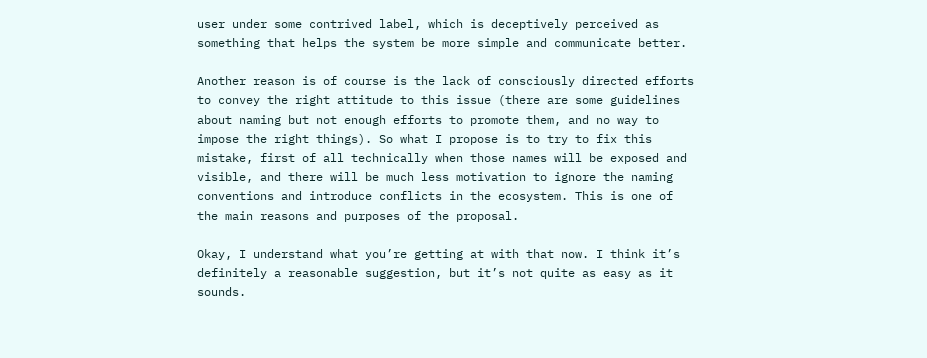user under some contrived label, which is deceptively perceived as something that helps the system be more simple and communicate better.

Another reason is of course is the lack of consciously directed efforts to convey the right attitude to this issue (there are some guidelines about naming but not enough efforts to promote them, and no way to impose the right things). So what I propose is to try to fix this mistake, first of all technically when those names will be exposed and visible, and there will be much less motivation to ignore the naming conventions and introduce conflicts in the ecosystem. This is one of the main reasons and purposes of the proposal.

Okay, I understand what you’re getting at with that now. I think it’s definitely a reasonable suggestion, but it’s not quite as easy as it sounds.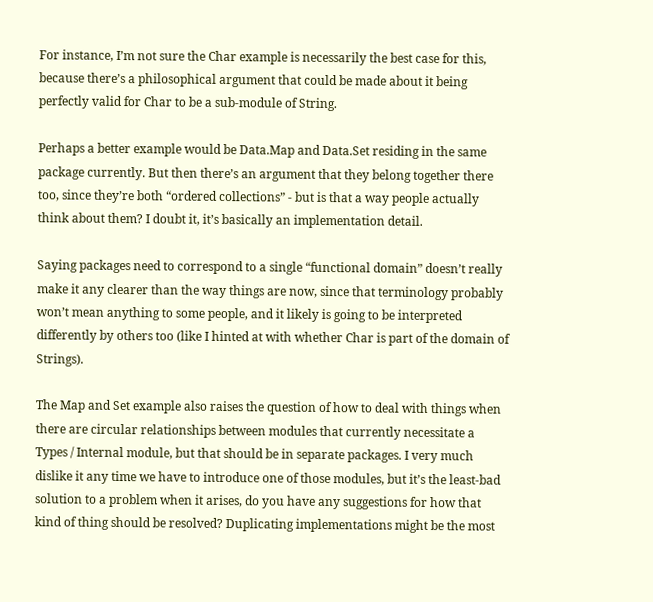For instance, I’m not sure the Char example is necessarily the best case for this, because there’s a philosophical argument that could be made about it being perfectly valid for Char to be a sub-module of String.

Perhaps a better example would be Data.Map and Data.Set residing in the same package currently. But then there’s an argument that they belong together there too, since they’re both “ordered collections” - but is that a way people actually think about them? I doubt it, it’s basically an implementation detail.

Saying packages need to correspond to a single “functional domain” doesn’t really make it any clearer than the way things are now, since that terminology probably won’t mean anything to some people, and it likely is going to be interpreted differently by others too (like I hinted at with whether Char is part of the domain of Strings).

The Map and Set example also raises the question of how to deal with things when there are circular relationships between modules that currently necessitate a Types / Internal module, but that should be in separate packages. I very much dislike it any time we have to introduce one of those modules, but it’s the least-bad solution to a problem when it arises, do you have any suggestions for how that kind of thing should be resolved? Duplicating implementations might be the most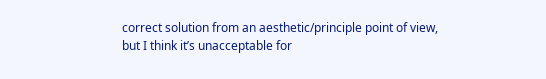correct solution from an aesthetic/principle point of view, but I think it’s unacceptable for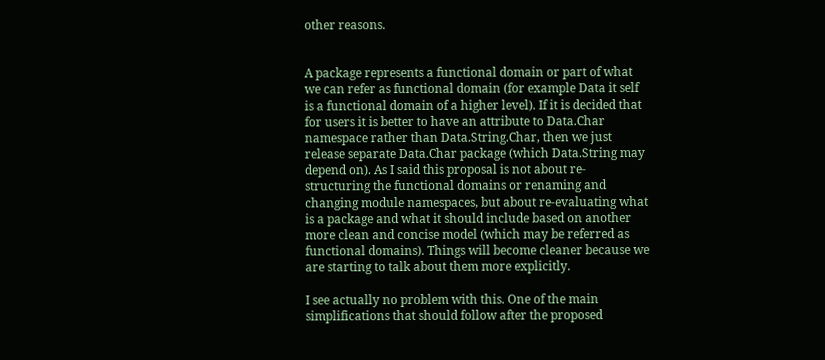other reasons.


A package represents a functional domain or part of what we can refer as functional domain (for example Data it self is a functional domain of a higher level). If it is decided that for users it is better to have an attribute to Data.Char namespace rather than Data.String.Char, then we just release separate Data.Char package (which Data.String may depend on). As I said this proposal is not about re-structuring the functional domains or renaming and changing module namespaces, but about re-evaluating what is a package and what it should include based on another more clean and concise model (which may be referred as functional domains). Things will become cleaner because we are starting to talk about them more explicitly.

I see actually no problem with this. One of the main simplifications that should follow after the proposed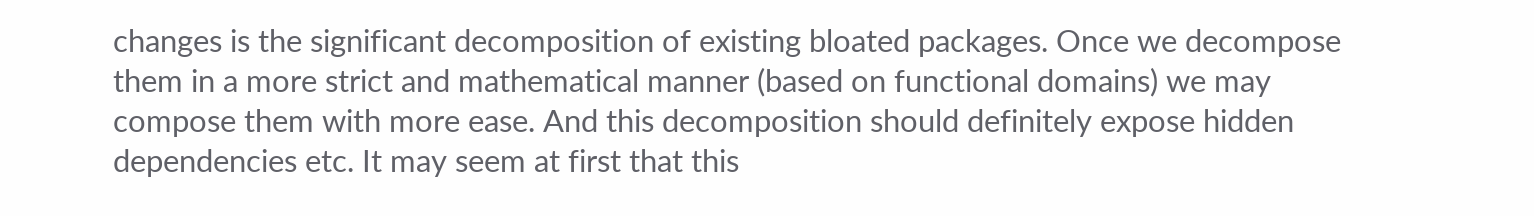changes is the significant decomposition of existing bloated packages. Once we decompose them in a more strict and mathematical manner (based on functional domains) we may compose them with more ease. And this decomposition should definitely expose hidden dependencies etc. It may seem at first that this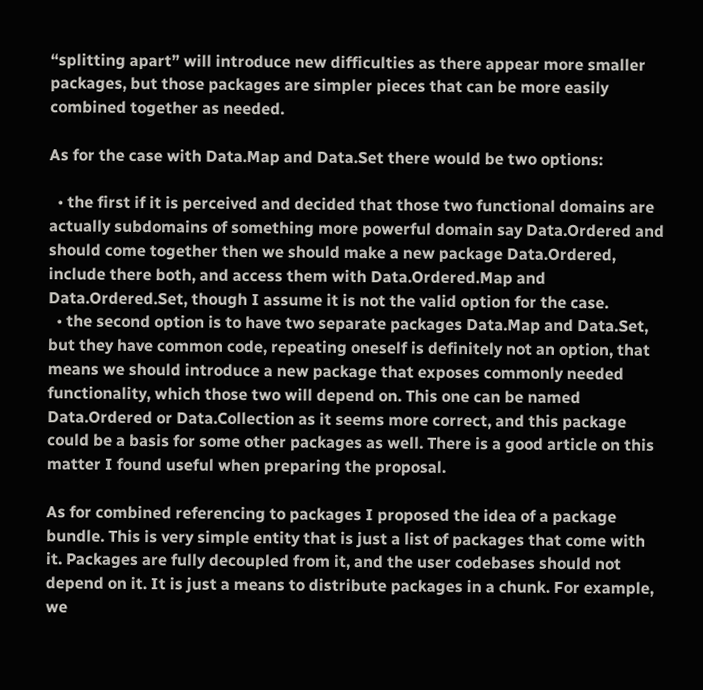“splitting apart” will introduce new difficulties as there appear more smaller packages, but those packages are simpler pieces that can be more easily combined together as needed.

As for the case with Data.Map and Data.Set there would be two options:

  • the first if it is perceived and decided that those two functional domains are actually subdomains of something more powerful domain say Data.Ordered and should come together then we should make a new package Data.Ordered, include there both, and access them with Data.Ordered.Map and Data.Ordered.Set, though I assume it is not the valid option for the case.
  • the second option is to have two separate packages Data.Map and Data.Set, but they have common code, repeating oneself is definitely not an option, that means we should introduce a new package that exposes commonly needed functionality, which those two will depend on. This one can be named Data.Ordered or Data.Collection as it seems more correct, and this package could be a basis for some other packages as well. There is a good article on this matter I found useful when preparing the proposal.

As for combined referencing to packages I proposed the idea of a package bundle. This is very simple entity that is just a list of packages that come with it. Packages are fully decoupled from it, and the user codebases should not depend on it. It is just a means to distribute packages in a chunk. For example, we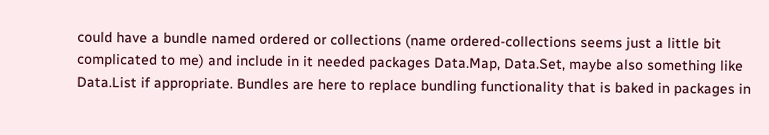could have a bundle named ordered or collections (name ordered-collections seems just a little bit complicated to me) and include in it needed packages Data.Map, Data.Set, maybe also something like Data.List if appropriate. Bundles are here to replace bundling functionality that is baked in packages in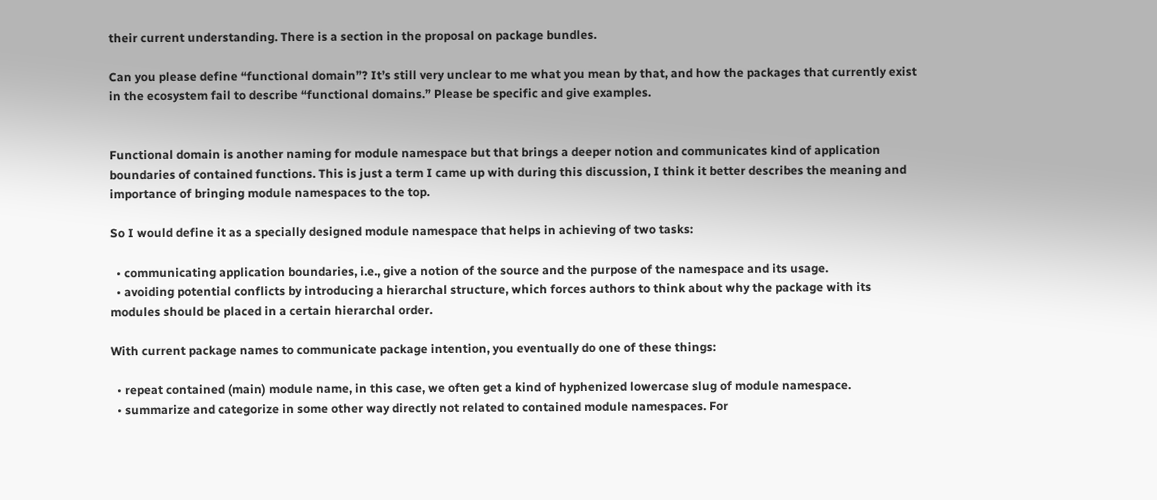their current understanding. There is a section in the proposal on package bundles.

Can you please define “functional domain”? It’s still very unclear to me what you mean by that, and how the packages that currently exist in the ecosystem fail to describe “functional domains.” Please be specific and give examples.


Functional domain is another naming for module namespace but that brings a deeper notion and communicates kind of application boundaries of contained functions. This is just a term I came up with during this discussion, I think it better describes the meaning and importance of bringing module namespaces to the top.

So I would define it as a specially designed module namespace that helps in achieving of two tasks:

  • communicating application boundaries, i.e., give a notion of the source and the purpose of the namespace and its usage.
  • avoiding potential conflicts by introducing a hierarchal structure, which forces authors to think about why the package with its modules should be placed in a certain hierarchal order.

With current package names to communicate package intention, you eventually do one of these things:

  • repeat contained (main) module name, in this case, we often get a kind of hyphenized lowercase slug of module namespace.
  • summarize and categorize in some other way directly not related to contained module namespaces. For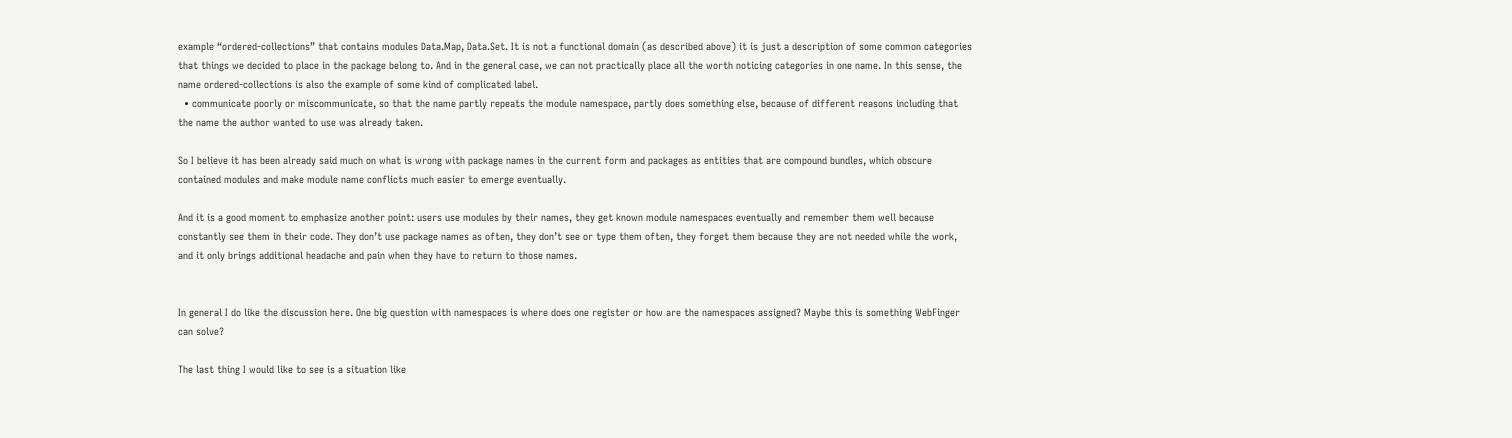example “ordered-collections” that contains modules Data.Map, Data.Set. It is not a functional domain (as described above) it is just a description of some common categories that things we decided to place in the package belong to. And in the general case, we can not practically place all the worth noticing categories in one name. In this sense, the name ordered-collections is also the example of some kind of complicated label.
  • communicate poorly or miscommunicate, so that the name partly repeats the module namespace, partly does something else, because of different reasons including that the name the author wanted to use was already taken.

So I believe it has been already said much on what is wrong with package names in the current form and packages as entities that are compound bundles, which obscure contained modules and make module name conflicts much easier to emerge eventually.

And it is a good moment to emphasize another point: users use modules by their names, they get known module namespaces eventually and remember them well because constantly see them in their code. They don’t use package names as often, they don’t see or type them often, they forget them because they are not needed while the work, and it only brings additional headache and pain when they have to return to those names.


In general I do like the discussion here. One big question with namespaces is where does one register or how are the namespaces assigned? Maybe this is something WebFinger can solve?

The last thing I would like to see is a situation like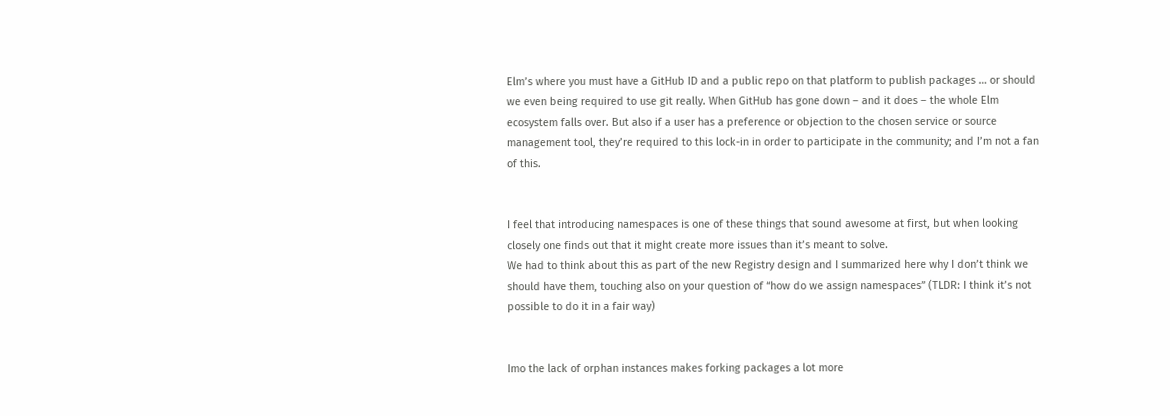Elm’s where you must have a GitHub ID and a public repo on that platform to publish packages … or should we even being required to use git really. When GitHub has gone down – and it does – the whole Elm ecosystem falls over. But also if a user has a preference or objection to the chosen service or source management tool, they’re required to this lock-in in order to participate in the community; and I’m not a fan of this.


I feel that introducing namespaces is one of these things that sound awesome at first, but when looking closely one finds out that it might create more issues than it’s meant to solve.
We had to think about this as part of the new Registry design and I summarized here why I don’t think we should have them, touching also on your question of “how do we assign namespaces” (TLDR: I think it’s not possible to do it in a fair way)


Imo the lack of orphan instances makes forking packages a lot more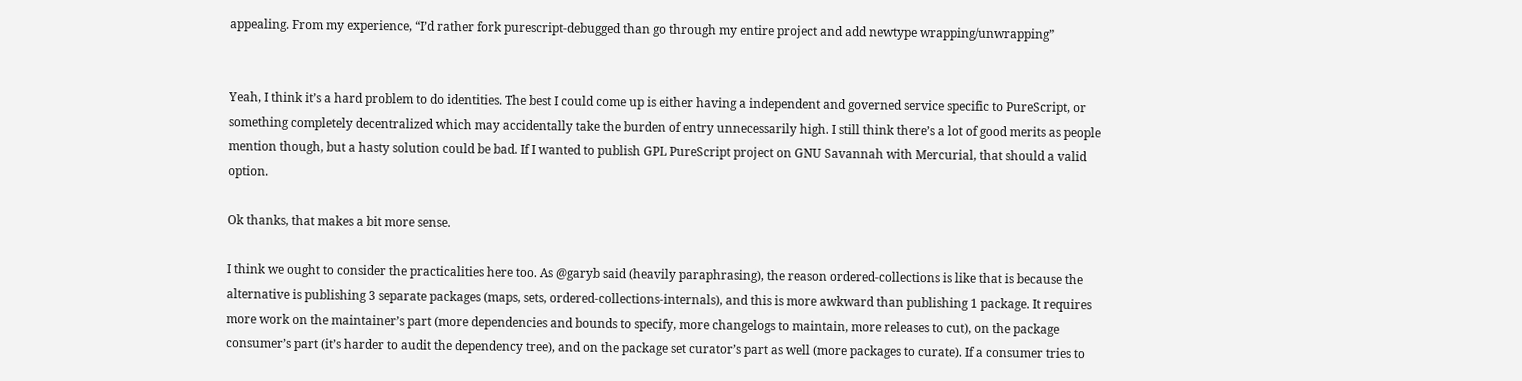appealing. From my experience, “I’d rather fork purescript-debugged than go through my entire project and add newtype wrapping/unwrapping”


Yeah, I think it’s a hard problem to do identities. The best I could come up is either having a independent and governed service specific to PureScript, or something completely decentralized which may accidentally take the burden of entry unnecessarily high. I still think there’s a lot of good merits as people mention though, but a hasty solution could be bad. If I wanted to publish GPL PureScript project on GNU Savannah with Mercurial, that should a valid option.

Ok thanks, that makes a bit more sense.

I think we ought to consider the practicalities here too. As @garyb said (heavily paraphrasing), the reason ordered-collections is like that is because the alternative is publishing 3 separate packages (maps, sets, ordered-collections-internals), and this is more awkward than publishing 1 package. It requires more work on the maintainer’s part (more dependencies and bounds to specify, more changelogs to maintain, more releases to cut), on the package consumer’s part (it’s harder to audit the dependency tree), and on the package set curator’s part as well (more packages to curate). If a consumer tries to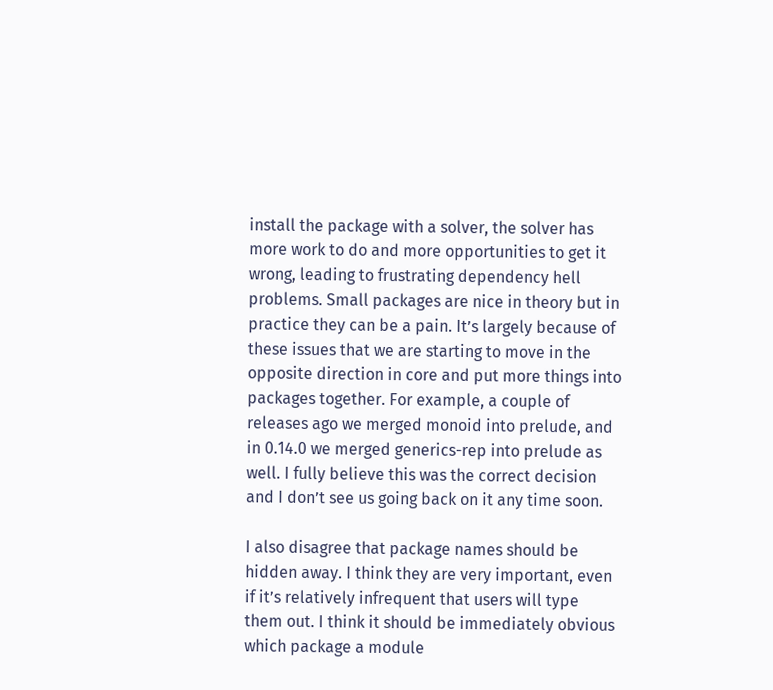install the package with a solver, the solver has more work to do and more opportunities to get it wrong, leading to frustrating dependency hell problems. Small packages are nice in theory but in practice they can be a pain. It’s largely because of these issues that we are starting to move in the opposite direction in core and put more things into packages together. For example, a couple of releases ago we merged monoid into prelude, and in 0.14.0 we merged generics-rep into prelude as well. I fully believe this was the correct decision and I don’t see us going back on it any time soon.

I also disagree that package names should be hidden away. I think they are very important, even if it’s relatively infrequent that users will type them out. I think it should be immediately obvious which package a module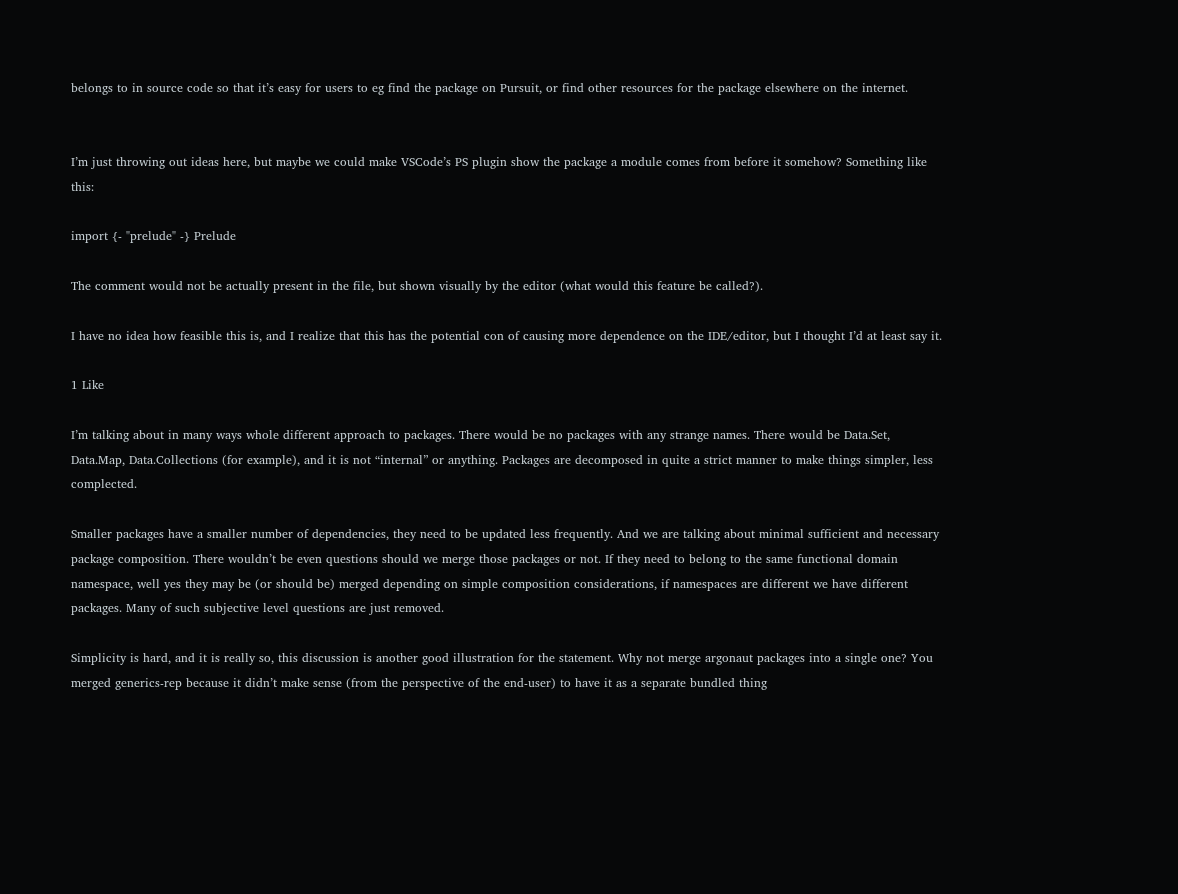belongs to in source code so that it’s easy for users to eg find the package on Pursuit, or find other resources for the package elsewhere on the internet.


I’m just throwing out ideas here, but maybe we could make VSCode’s PS plugin show the package a module comes from before it somehow? Something like this:

import {- "prelude" -} Prelude

The comment would not be actually present in the file, but shown visually by the editor (what would this feature be called?).

I have no idea how feasible this is, and I realize that this has the potential con of causing more dependence on the IDE/editor, but I thought I’d at least say it.

1 Like

I’m talking about in many ways whole different approach to packages. There would be no packages with any strange names. There would be Data.Set, Data.Map, Data.Collections (for example), and it is not “internal” or anything. Packages are decomposed in quite a strict manner to make things simpler, less complected.

Smaller packages have a smaller number of dependencies, they need to be updated less frequently. And we are talking about minimal sufficient and necessary package composition. There wouldn’t be even questions should we merge those packages or not. If they need to belong to the same functional domain namespace, well yes they may be (or should be) merged depending on simple composition considerations, if namespaces are different we have different packages. Many of such subjective level questions are just removed.

Simplicity is hard, and it is really so, this discussion is another good illustration for the statement. Why not merge argonaut packages into a single one? You merged generics-rep because it didn’t make sense (from the perspective of the end-user) to have it as a separate bundled thing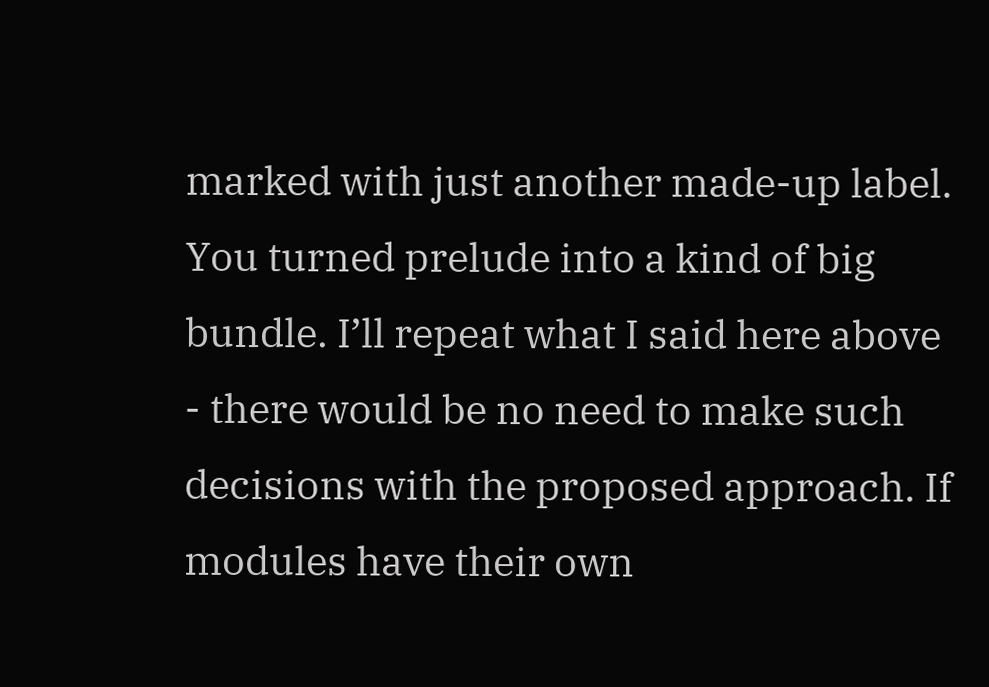marked with just another made-up label. You turned prelude into a kind of big bundle. I’ll repeat what I said here above - there would be no need to make such decisions with the proposed approach. If modules have their own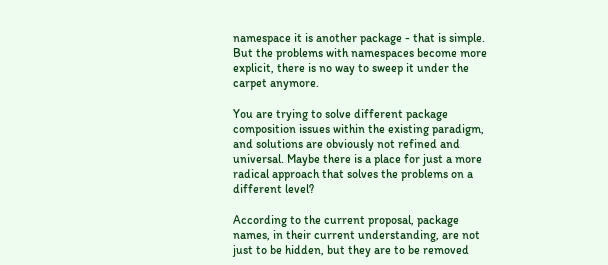namespace it is another package - that is simple. But the problems with namespaces become more explicit, there is no way to sweep it under the carpet anymore.

You are trying to solve different package composition issues within the existing paradigm, and solutions are obviously not refined and universal. Maybe there is a place for just a more radical approach that solves the problems on a different level?

According to the current proposal, package names, in their current understanding, are not just to be hidden, but they are to be removed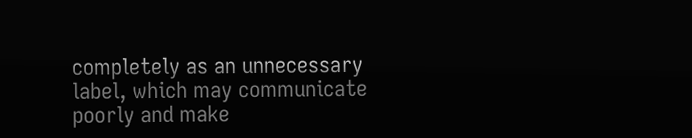completely as an unnecessary label, which may communicate poorly and make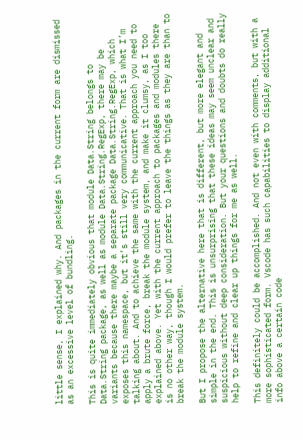little sense, I explained why. And packages in the current form are dismissed as an excessive level of bundling.

This is quite immediately obvious that module Data.String belongs to Data.String package, as well as module Data.String.RegExp, there may be variants because there maybe a separate package Data.String.RegExp, which exposes this namespace, but it’s still very communicative. That is what I’m talking about. And to achieve the same with the current approach you need to apply a brute force, break the module system, and make it clumsy, as I too explained above. Yet with the current approach to packages and modules there is no other way, though I would prefer to leave the things as they are than to break the module system.

But I propose the alternative here that is different, but more elegant and simple in the end. This is unsurprising that these ideas may seem unclear and suspicious without deep consideration. But your questions and doubts do really help to refine and clear up things for me as well.

This definitely could be accomplished. And not even with comments, but with a more sophisticated form. Vscode has such capabilities to display additional info above a certain code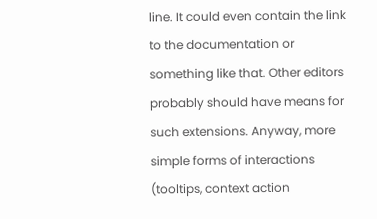line. It could even contain the link to the documentation or something like that. Other editors probably should have means for such extensions. Anyway, more simple forms of interactions (tooltips, context action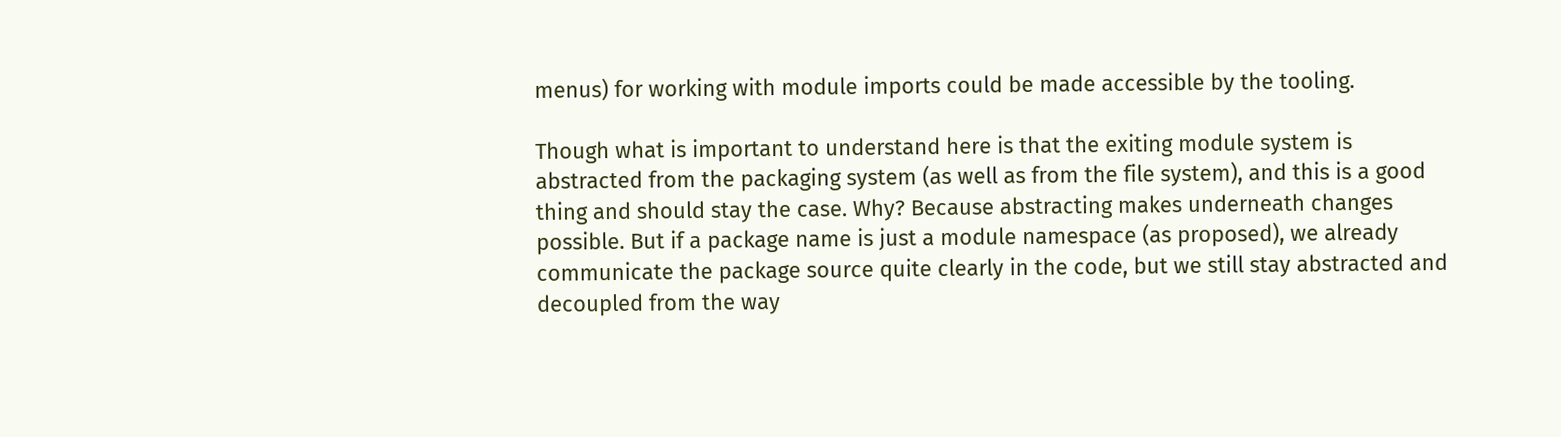menus) for working with module imports could be made accessible by the tooling.

Though what is important to understand here is that the exiting module system is abstracted from the packaging system (as well as from the file system), and this is a good thing and should stay the case. Why? Because abstracting makes underneath changes possible. But if a package name is just a module namespace (as proposed), we already communicate the package source quite clearly in the code, but we still stay abstracted and decoupled from the way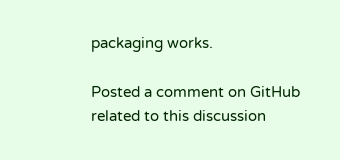packaging works.

Posted a comment on GitHub related to this discussion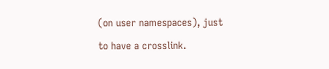(on user namespaces), just to have a crosslink.